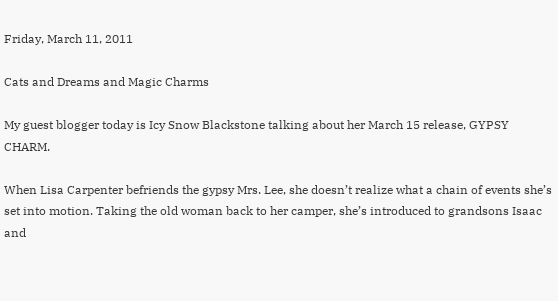Friday, March 11, 2011

Cats and Dreams and Magic Charms

My guest blogger today is Icy Snow Blackstone talking about her March 15 release, GYPSY CHARM.

When Lisa Carpenter befriends the gypsy Mrs. Lee, she doesn’t realize what a chain of events she’s set into motion. Taking the old woman back to her camper, she’s introduced to grandsons Isaac and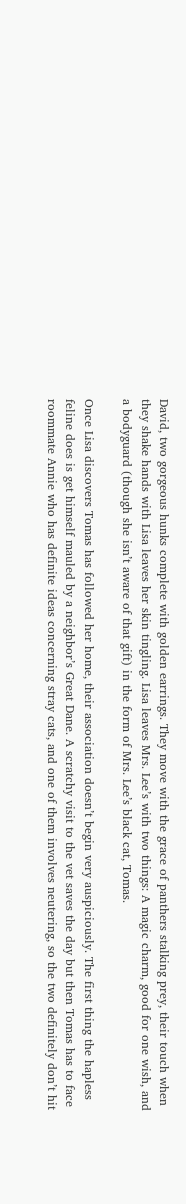David, two gorgeous hunks complete with golden earrings. They move with the grace of panthers stalking prey, their touch when they shake hands with Lisa leaves her skin tingling. Lisa leaves Mrs. Lee’s with two things: A magic charm, good for one wish, and a bodyguard (though she isn’t aware of that gift) in the form of Mrs. Lee’s black cat, Tomas.

Once Lisa discovers Tomas has followed her home, their association doesn’t begin very auspiciously. The first thing the hapless feline does is get himself mauled by a neighbor’s Great Dane. A scratchy visit to the vet saves the day but then Tomas has to face roommate Annie who has definite ideas concerning stray cats, and one of them involves neutering, so the two definitely don’t hit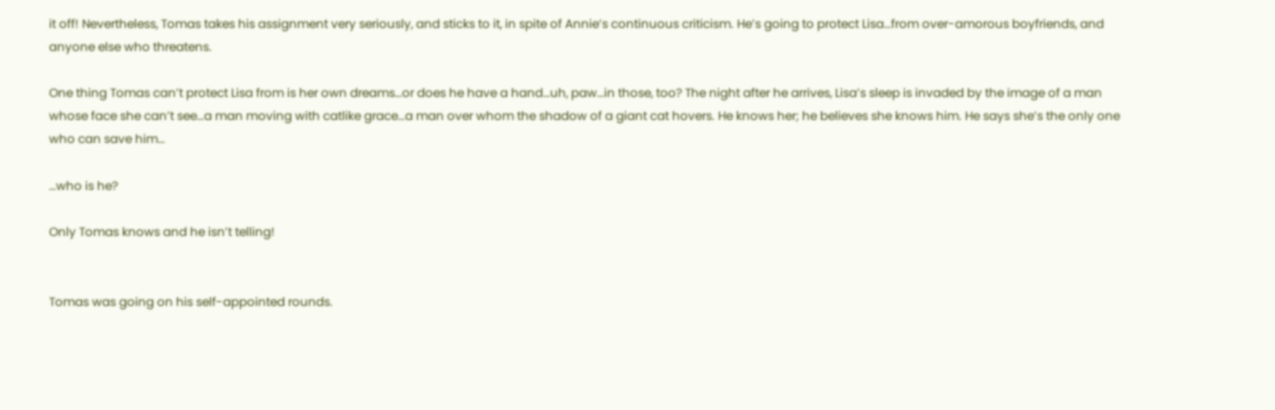it off! Nevertheless, Tomas takes his assignment very seriously, and sticks to it, in spite of Annie’s continuous criticism. He’s going to protect Lisa…from over-amorous boyfriends, and anyone else who threatens.

One thing Tomas can’t protect Lisa from is her own dreams…or does he have a hand…uh, paw…in those, too? The night after he arrives, Lisa’s sleep is invaded by the image of a man whose face she can’t see…a man moving with catlike grace…a man over whom the shadow of a giant cat hovers. He knows her; he believes she knows him. He says she’s the only one who can save him…

…who is he?

Only Tomas knows and he isn’t telling!


Tomas was going on his self-appointed rounds.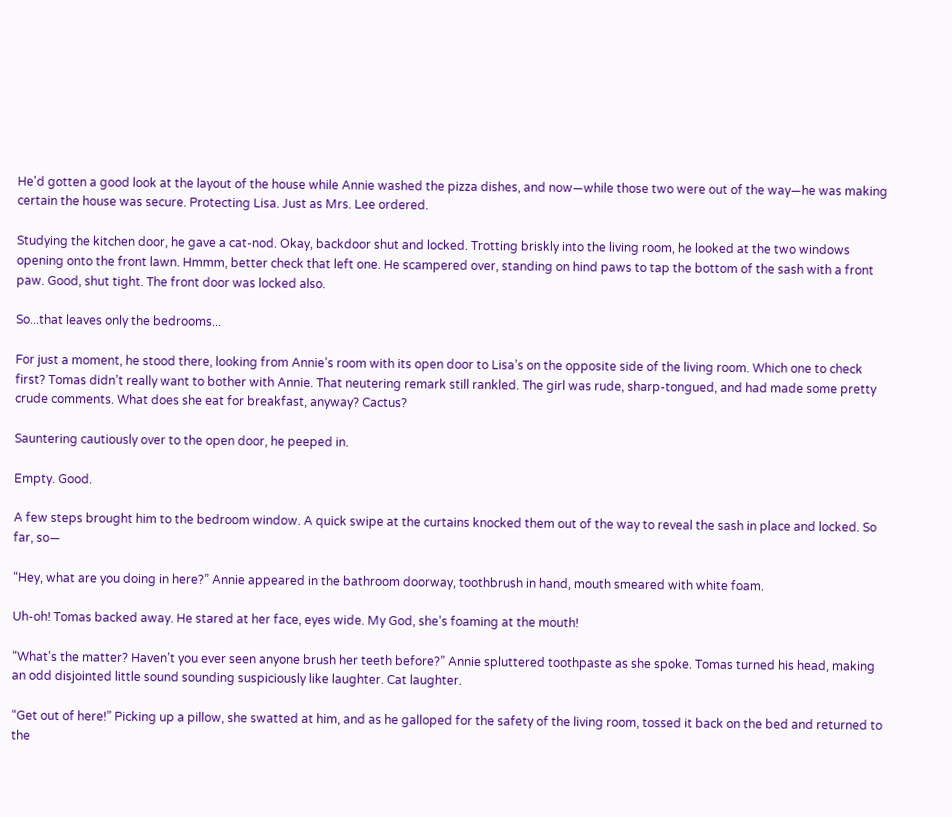He'd gotten a good look at the layout of the house while Annie washed the pizza dishes, and now—while those two were out of the way—he was making certain the house was secure. Protecting Lisa. Just as Mrs. Lee ordered.

Studying the kitchen door, he gave a cat-nod. Okay, backdoor shut and locked. Trotting briskly into the living room, he looked at the two windows opening onto the front lawn. Hmmm, better check that left one. He scampered over, standing on hind paws to tap the bottom of the sash with a front paw. Good, shut tight. The front door was locked also.

So...that leaves only the bedrooms...

For just a moment, he stood there, looking from Annie’s room with its open door to Lisa’s on the opposite side of the living room. Which one to check first? Tomas didn’t really want to bother with Annie. That neutering remark still rankled. The girl was rude, sharp-tongued, and had made some pretty crude comments. What does she eat for breakfast, anyway? Cactus?

Sauntering cautiously over to the open door, he peeped in.

Empty. Good.

A few steps brought him to the bedroom window. A quick swipe at the curtains knocked them out of the way to reveal the sash in place and locked. So far, so—

“Hey, what are you doing in here?” Annie appeared in the bathroom doorway, toothbrush in hand, mouth smeared with white foam.

Uh-oh! Tomas backed away. He stared at her face, eyes wide. My God, she’s foaming at the mouth!

“What's the matter? Haven’t you ever seen anyone brush her teeth before?” Annie spluttered toothpaste as she spoke. Tomas turned his head, making an odd disjointed little sound sounding suspiciously like laughter. Cat laughter.

“Get out of here!” Picking up a pillow, she swatted at him, and as he galloped for the safety of the living room, tossed it back on the bed and returned to the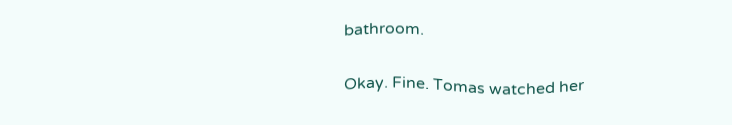bathroom.

Okay. Fine. Tomas watched her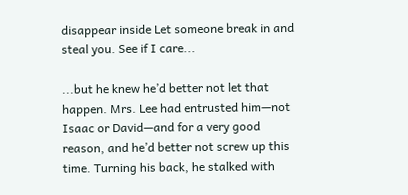disappear inside Let someone break in and steal you. See if I care...

...but he knew he’d better not let that happen. Mrs. Lee had entrusted him—not Isaac or David—and for a very good reason, and he’d better not screw up this time. Turning his back, he stalked with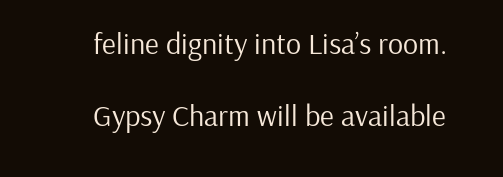feline dignity into Lisa’s room.

Gypsy Charm will be available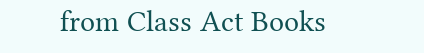from Class Act Books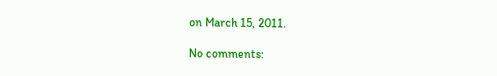on March 15, 2011.

No comments: